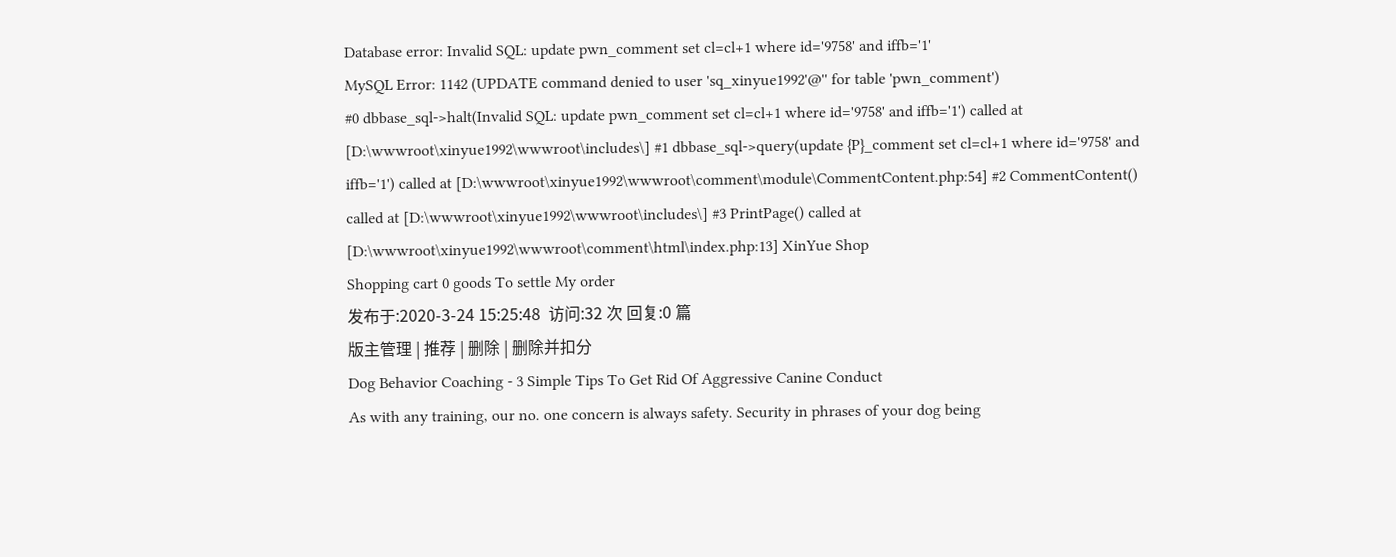Database error: Invalid SQL: update pwn_comment set cl=cl+1 where id='9758' and iffb='1'
MySQL Error: 1142 (UPDATE command denied to user 'sq_xinyue1992'@'' for table 'pwn_comment')
#0 dbbase_sql->halt(Invalid SQL: update pwn_comment set cl=cl+1 where id='9758' and iffb='1') called at [D:\wwwroot\xinyue1992\wwwroot\includes\] #1 dbbase_sql->query(update {P}_comment set cl=cl+1 where id='9758' and iffb='1') called at [D:\wwwroot\xinyue1992\wwwroot\comment\module\CommentContent.php:54] #2 CommentContent() called at [D:\wwwroot\xinyue1992\wwwroot\includes\] #3 PrintPage() called at [D:\wwwroot\xinyue1992\wwwroot\comment\html\index.php:13] XinYue Shop
Shopping cart 0 goods To settle My order
发布于:2020-3-24 15:25:48  访问:32 次 回复:0 篇
版主管理 | 推荐 | 删除 | 删除并扣分
Dog Behavior Coaching - 3 Simple Tips To Get Rid Of Aggressive Canine Conduct
As with any training, our no. one concern is always safety. Security in phrases of your dog being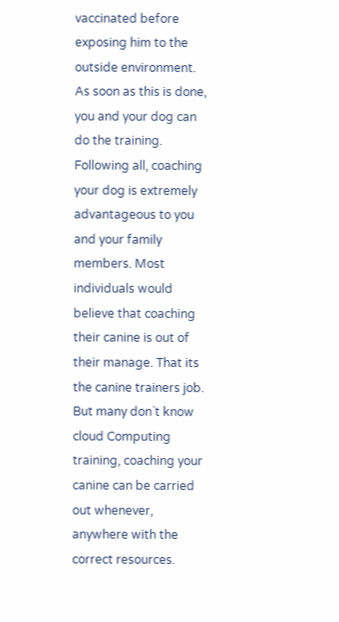vaccinated before exposing him to the outside environment. As soon as this is done, you and your dog can do the training. Following all, coaching your dog is extremely advantageous to you and your family members. Most individuals would believe that coaching their canine is out of their manage. That its the canine trainers job. But many don`t know cloud Computing training, coaching your canine can be carried out whenever, anywhere with the correct resources.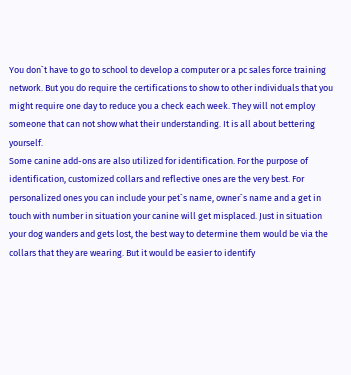You don`t have to go to school to develop a computer or a pc sales force training network. But you do require the certifications to show to other individuals that you might require one day to reduce you a check each week. They will not employ someone that can not show what their understanding. It is all about bettering yourself.
Some canine add-ons are also utilized for identification. For the purpose of identification, customized collars and reflective ones are the very best. For personalized ones you can include your pet`s name, owner`s name and a get in touch with number in situation your canine will get misplaced. Just in situation your dog wanders and gets lost, the best way to determine them would be via the collars that they are wearing. But it would be easier to identify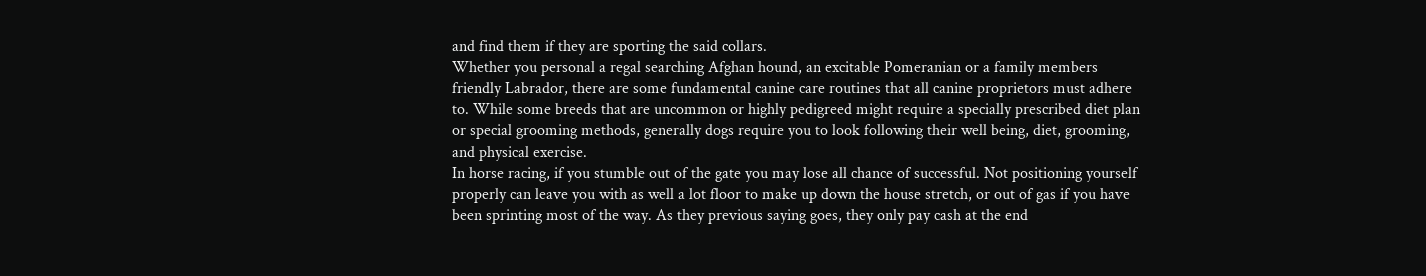and find them if they are sporting the said collars.
Whether you personal a regal searching Afghan hound, an excitable Pomeranian or a family members friendly Labrador, there are some fundamental canine care routines that all canine proprietors must adhere to. While some breeds that are uncommon or highly pedigreed might require a specially prescribed diet plan or special grooming methods, generally dogs require you to look following their well being, diet, grooming, and physical exercise.
In horse racing, if you stumble out of the gate you may lose all chance of successful. Not positioning yourself properly can leave you with as well a lot floor to make up down the house stretch, or out of gas if you have been sprinting most of the way. As they previous saying goes, they only pay cash at the end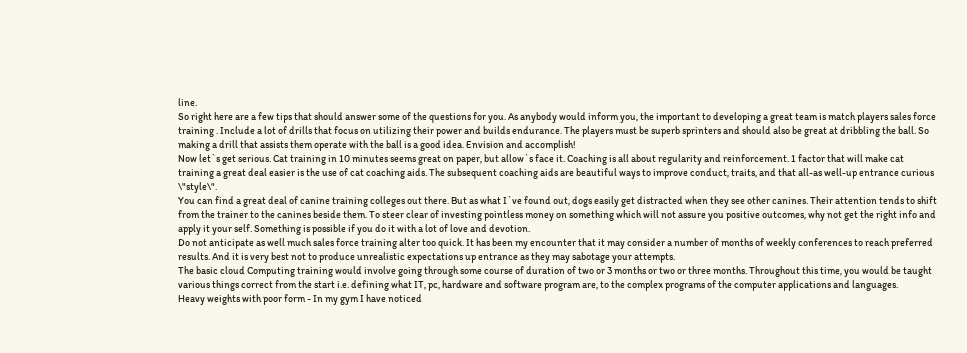line.
So right here are a few tips that should answer some of the questions for you. As anybody would inform you, the important to developing a great team is match players sales force training . Include a lot of drills that focus on utilizing their power and builds endurance. The players must be superb sprinters and should also be great at dribbling the ball. So making a drill that assists them operate with the ball is a good idea. Envision and accomplish!
Now let`s get serious. Cat training in 10 minutes seems great on paper, but allow`s face it. Coaching is all about regularity and reinforcement. 1 factor that will make cat training a great deal easier is the use of cat coaching aids. The subsequent coaching aids are beautiful ways to improve conduct, traits, and that all-as well-up entrance curious \"style\".
You can find a great deal of canine training colleges out there. But as what I`ve found out, dogs easily get distracted when they see other canines. Their attention tends to shift from the trainer to the canines beside them. To steer clear of investing pointless money on something which will not assure you positive outcomes, why not get the right info and apply it your self. Something is possible if you do it with a lot of love and devotion.
Do not anticipate as well much sales force training alter too quick. It has been my encounter that it may consider a number of months of weekly conferences to reach preferred results. And it is very best not to produce unrealistic expectations up entrance as they may sabotage your attempts.
The basic cloud Computing training would involve going through some course of duration of two or 3 months or two or three months. Throughout this time, you would be taught various things correct from the start i.e. defining what IT, pc, hardware and software program are, to the complex programs of the computer applications and languages.
Heavy weights with poor form - In my gym I have noticed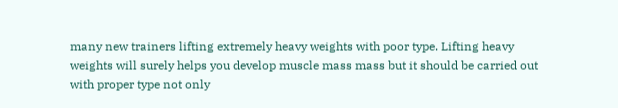many new trainers lifting extremely heavy weights with poor type. Lifting heavy weights will surely helps you develop muscle mass mass but it should be carried out with proper type not only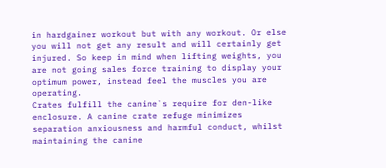in hardgainer workout but with any workout. Or else you will not get any result and will certainly get injured. So keep in mind when lifting weights, you are not going sales force training to display your optimum power, instead feel the muscles you are operating.
Crates fulfill the canine`s require for den-like enclosure. A canine crate refuge minimizes separation anxiousness and harmful conduct, whilst maintaining the canine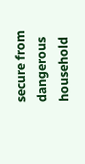secure from dangerous household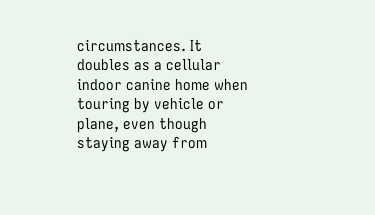circumstances. It doubles as a cellular indoor canine home when touring by vehicle or plane, even though staying away from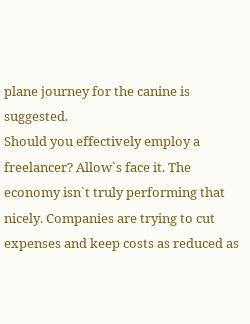plane journey for the canine is suggested.
Should you effectively employ a freelancer? Allow`s face it. The economy isn`t truly performing that nicely. Companies are trying to cut expenses and keep costs as reduced as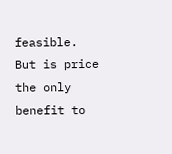feasible. But is price the only benefit to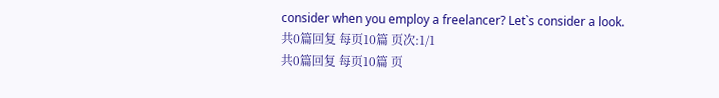consider when you employ a freelancer? Let`s consider a look.
共0篇回复 每页10篇 页次:1/1
共0篇回复 每页10篇 页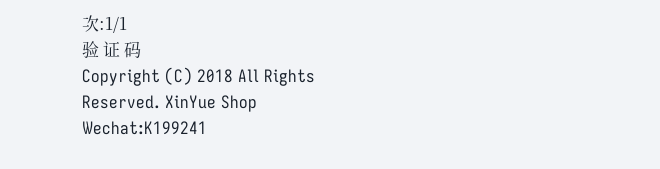次:1/1
验 证 码
Copyright (C) 2018 All Rights Reserved. XinYue Shop
Wechat:K199241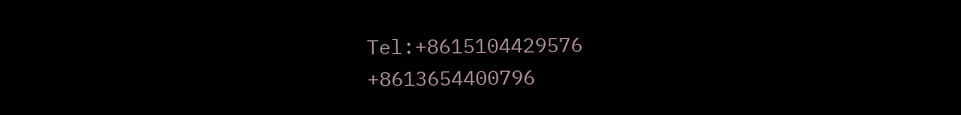Tel:+8615104429576    +8613654400796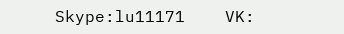Skype:lu11171    VK: